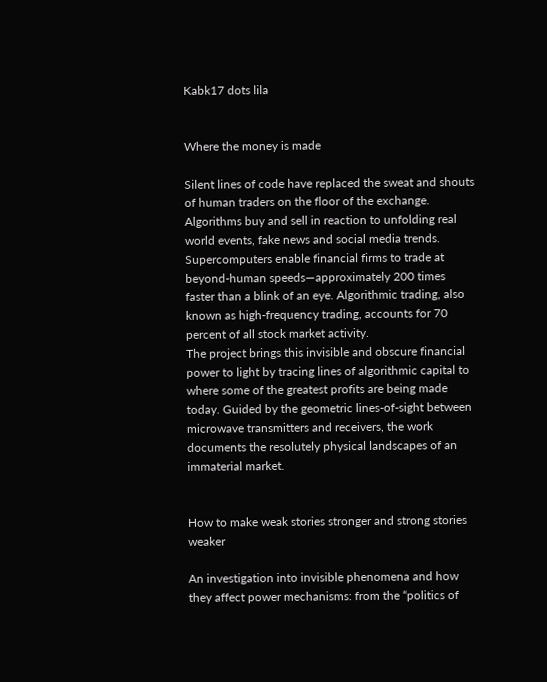Kabk17 dots lila


Where the money is made

Silent lines of code have replaced the sweat and shouts of human traders on the floor of the exchange. Algorithms buy and sell in reaction to unfolding real world events, fake news and social media trends. Supercomputers enable financial firms to trade at beyond-human speeds—approximately 200 times faster than a blink of an eye. Algorithmic trading, also known as high-frequency trading, accounts for 70 percent of all stock market activity.
The project brings this invisible and obscure financial power to light by tracing lines of algorithmic capital to where some of the greatest profits are being made today. Guided by the geometric lines-of-sight between microwave transmitters and receivers, the work documents the resolutely physical landscapes of an immaterial market.


How to make weak stories stronger and strong stories weaker

An investigation into invisible phenomena and how they affect power mechanisms: from the “politics of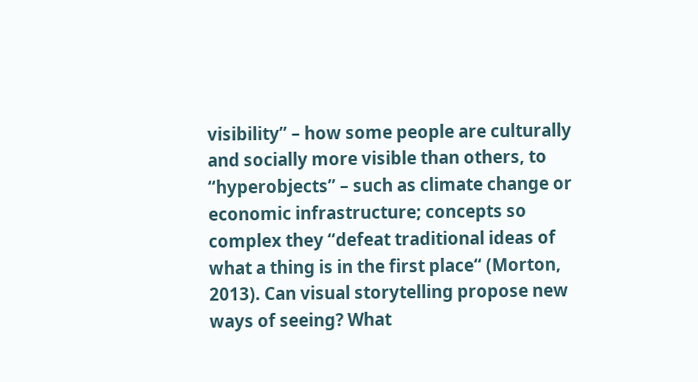visibility” – how some people are culturally and socially more visible than others, to “hyperobjects” – such as climate change or economic infrastructure; concepts so complex they “defeat traditional ideas of what a thing is in the first place“ (Morton, 2013). Can visual storytelling propose new ways of seeing? What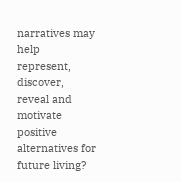narratives may help represent, discover, reveal and motivate positive alternatives for future living?